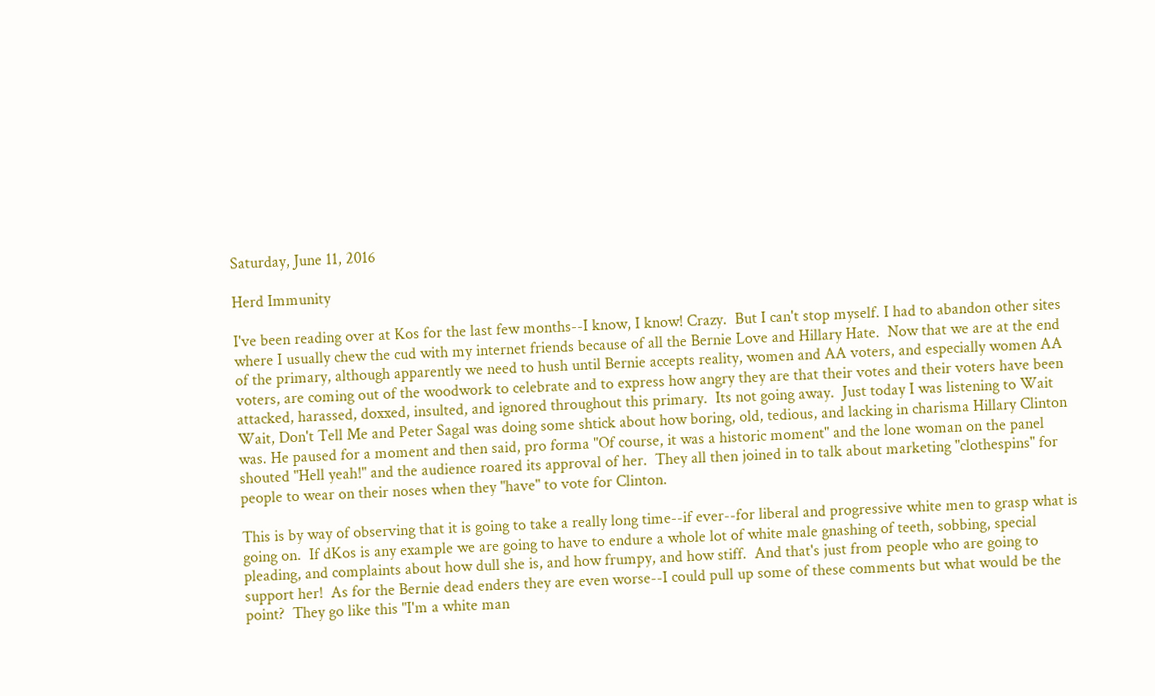Saturday, June 11, 2016

Herd Immunity

I've been reading over at Kos for the last few months--I know, I know! Crazy.  But I can't stop myself. I had to abandon other sites where I usually chew the cud with my internet friends because of all the Bernie Love and Hillary Hate.  Now that we are at the end of the primary, although apparently we need to hush until Bernie accepts reality, women and AA voters, and especially women AA voters, are coming out of the woodwork to celebrate and to express how angry they are that their votes and their voters have been attacked, harassed, doxxed, insulted, and ignored throughout this primary.  Its not going away.  Just today I was listening to Wait Wait, Don't Tell Me and Peter Sagal was doing some shtick about how boring, old, tedious, and lacking in charisma Hillary Clinton was. He paused for a moment and then said, pro forma "Of course, it was a historic moment" and the lone woman on the panel shouted "Hell yeah!" and the audience roared its approval of her.  They all then joined in to talk about marketing "clothespins" for people to wear on their noses when they "have" to vote for Clinton.

This is by way of observing that it is going to take a really long time--if ever--for liberal and progressive white men to grasp what is going on.  If dKos is any example we are going to have to endure a whole lot of white male gnashing of teeth, sobbing, special pleading, and complaints about how dull she is, and how frumpy, and how stiff.  And that's just from people who are going to support her!  As for the Bernie dead enders they are even worse--I could pull up some of these comments but what would be the point?  They go like this "I'm a white man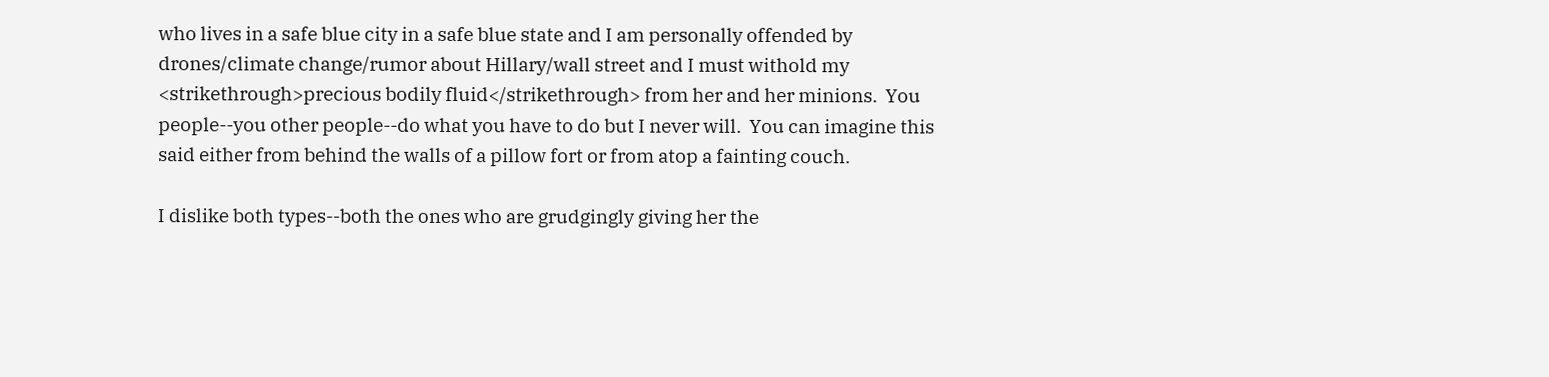who lives in a safe blue city in a safe blue state and I am personally offended by drones/climate change/rumor about Hillary/wall street and I must withold my <strikethrough>precious bodily fluid</strikethrough> from her and her minions.  You people--you other people--do what you have to do but I never will.  You can imagine this said either from behind the walls of a pillow fort or from atop a fainting couch.

I dislike both types--both the ones who are grudgingly giving her the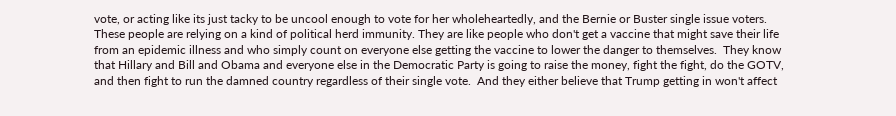vote, or acting like its just tacky to be uncool enough to vote for her wholeheartedly, and the Bernie or Buster single issue voters.  These people are relying on a kind of political herd immunity. They are like people who don't get a vaccine that might save their life from an epidemic illness and who simply count on everyone else getting the vaccine to lower the danger to themselves.  They know that Hillary and Bill and Obama and everyone else in the Democratic Party is going to raise the money, fight the fight, do the GOTV, and then fight to run the damned country regardless of their single vote.  And they either believe that Trump getting in won't affect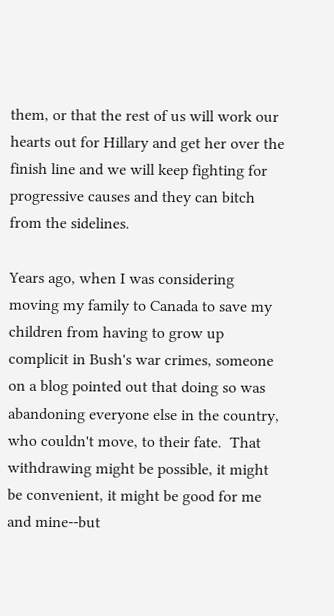them, or that the rest of us will work our hearts out for Hillary and get her over the finish line and we will keep fighting for progressive causes and they can bitch from the sidelines.

Years ago, when I was considering moving my family to Canada to save my children from having to grow up complicit in Bush's war crimes, someone on a blog pointed out that doing so was abandoning everyone else in the country, who couldn't move, to their fate.  That withdrawing might be possible, it might be convenient, it might be good for me and mine--but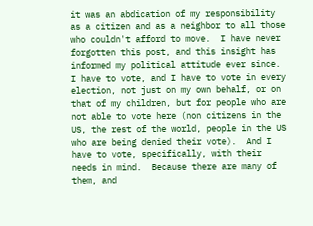it was an abdication of my responsibility as a citizen and as a neighbor to all those who couldn't afford to move.  I have never forgotten this post, and this insight has informed my political attitude ever since.  I have to vote, and I have to vote in every election, not just on my own behalf, or on that of my children, but for people who are not able to vote here (non citizens in the US, the rest of the world, people in the US who are being denied their vote).  And I have to vote, specifically, with their needs in mind.  Because there are many of them, and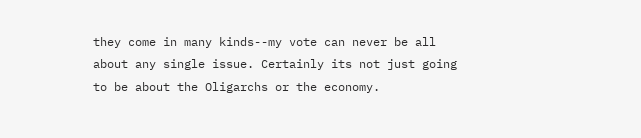they come in many kinds--my vote can never be all about any single issue. Certainly its not just going to be about the Oligarchs or the economy.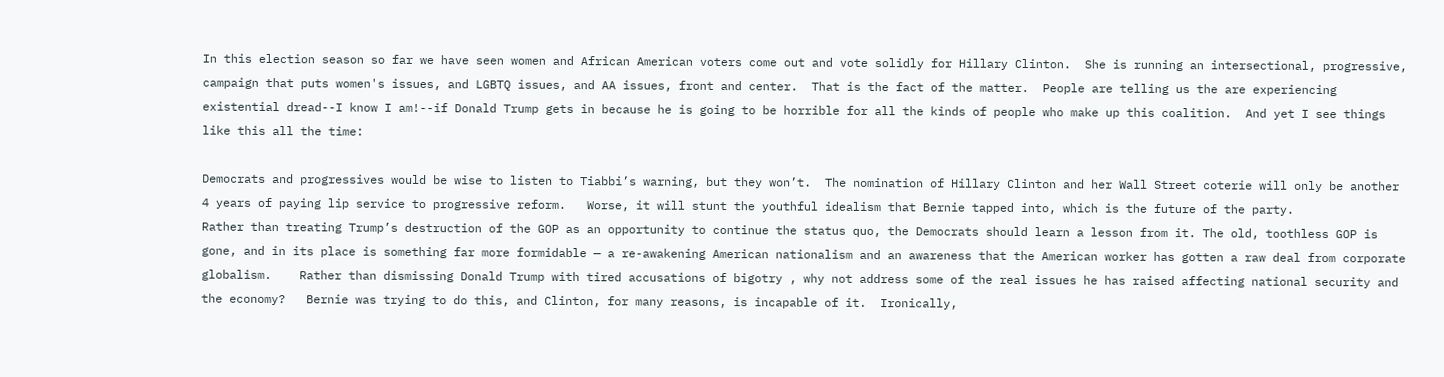In this election season so far we have seen women and African American voters come out and vote solidly for Hillary Clinton.  She is running an intersectional, progressive, campaign that puts women's issues, and LGBTQ issues, and AA issues, front and center.  That is the fact of the matter.  People are telling us the are experiencing existential dread--I know I am!--if Donald Trump gets in because he is going to be horrible for all the kinds of people who make up this coalition.  And yet I see things like this all the time:

Democrats and progressives would be wise to listen to Tiabbi’s warning, but they won’t.  The nomination of Hillary Clinton and her Wall Street coterie will only be another 4 years of paying lip service to progressive reform.   Worse, it will stunt the youthful idealism that Bernie tapped into, which is the future of the party.
Rather than treating Trump’s destruction of the GOP as an opportunity to continue the status quo, the Democrats should learn a lesson from it. The old, toothless GOP is gone, and in its place is something far more formidable — a re-awakening American nationalism and an awareness that the American worker has gotten a raw deal from corporate globalism.    Rather than dismissing Donald Trump with tired accusations of bigotry , why not address some of the real issues he has raised affecting national security and the economy?   Bernie was trying to do this, and Clinton, for many reasons, is incapable of it.  Ironically,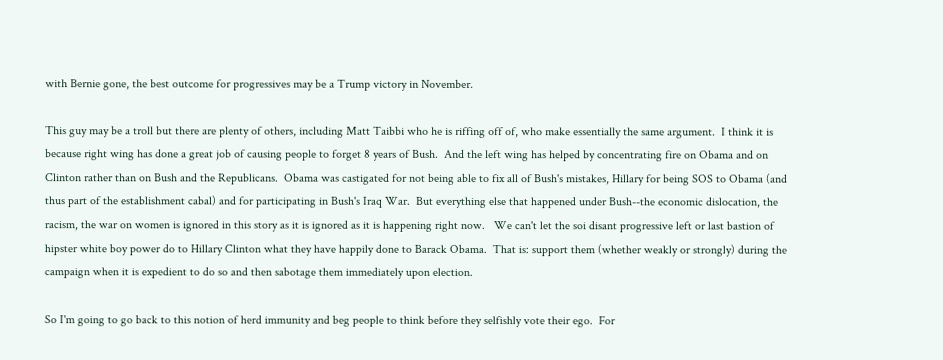with Bernie gone, the best outcome for progressives may be a Trump victory in November.

This guy may be a troll but there are plenty of others, including Matt Taibbi who he is riffing off of, who make essentially the same argument.  I think it is because right wing has done a great job of causing people to forget 8 years of Bush.  And the left wing has helped by concentrating fire on Obama and on Clinton rather than on Bush and the Republicans.  Obama was castigated for not being able to fix all of Bush's mistakes, Hillary for being SOS to Obama (and thus part of the establishment cabal) and for participating in Bush's Iraq War.  But everything else that happened under Bush--the economic dislocation, the racism, the war on women is ignored in this story as it is ignored as it is happening right now.   We can't let the soi disant progressive left or last bastion of hipster white boy power do to Hillary Clinton what they have happily done to Barack Obama.  That is: support them (whether weakly or strongly) during the campaign when it is expedient to do so and then sabotage them immediately upon election.

So I'm going to go back to this notion of herd immunity and beg people to think before they selfishly vote their ego.  For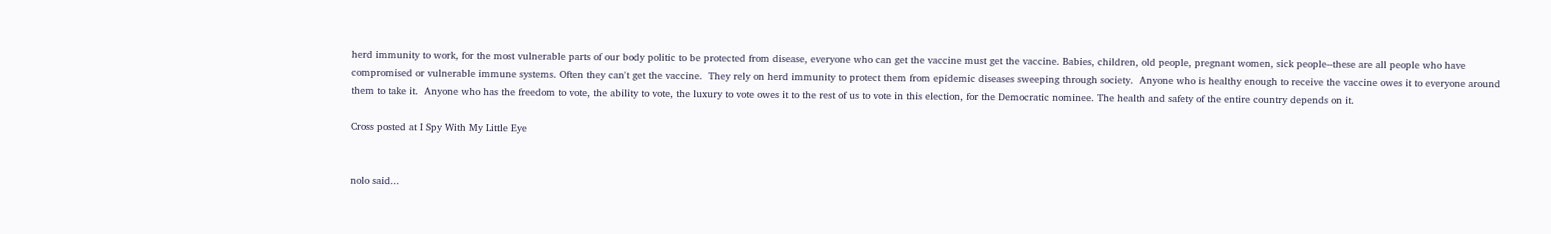herd immunity to work, for the most vulnerable parts of our body politic to be protected from disease, everyone who can get the vaccine must get the vaccine. Babies, children, old people, pregnant women, sick people--these are all people who have compromised or vulnerable immune systems. Often they can't get the vaccine.  They rely on herd immunity to protect them from epidemic diseases sweeping through society.  Anyone who is healthy enough to receive the vaccine owes it to everyone around them to take it.  Anyone who has the freedom to vote, the ability to vote, the luxury to vote owes it to the rest of us to vote in this election, for the Democratic nominee. The health and safety of the entire country depends on it.

Cross posted at I Spy With My Little Eye


nolo said...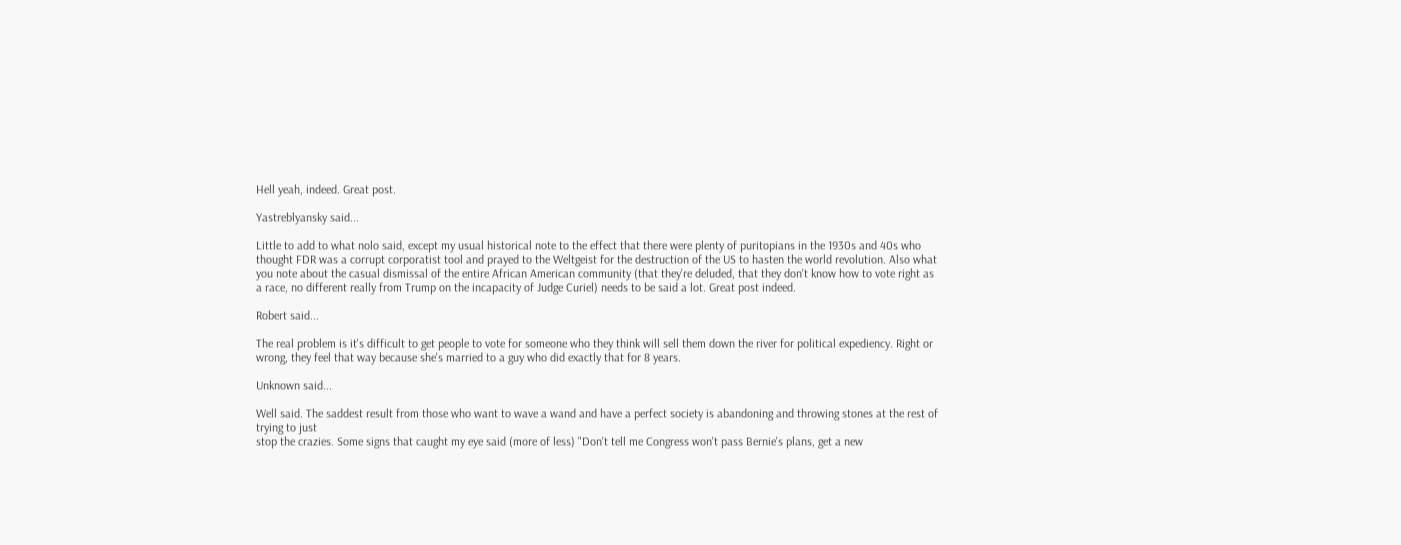Hell yeah, indeed. Great post.

Yastreblyansky said...

Little to add to what nolo said, except my usual historical note to the effect that there were plenty of puritopians in the 1930s and 40s who thought FDR was a corrupt corporatist tool and prayed to the Weltgeist for the destruction of the US to hasten the world revolution. Also what you note about the casual dismissal of the entire African American community (that they're deluded, that they don't know how to vote right as a race, no different really from Trump on the incapacity of Judge Curiel) needs to be said a lot. Great post indeed.

Robert said...

The real problem is it's difficult to get people to vote for someone who they think will sell them down the river for political expediency. Right or wrong, they feel that way because she's married to a guy who did exactly that for 8 years.

Unknown said...

Well said. The saddest result from those who want to wave a wand and have a perfect society is abandoning and throwing stones at the rest of trying to just
stop the crazies. Some signs that caught my eye said (more of less) "Don't tell me Congress won't pass Bernie's plans, get a new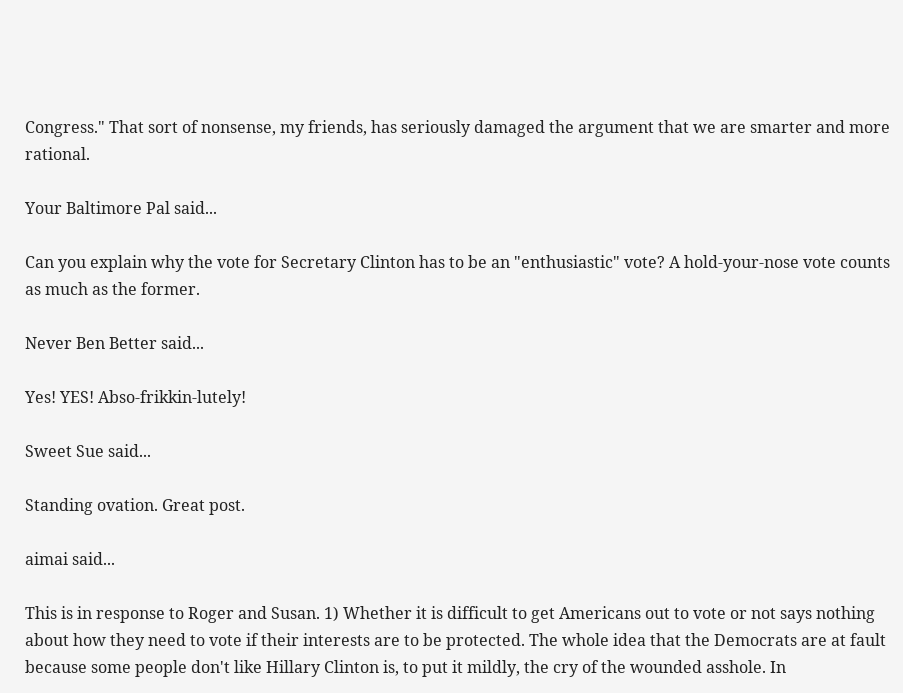Congress." That sort of nonsense, my friends, has seriously damaged the argument that we are smarter and more rational.

Your Baltimore Pal said...

Can you explain why the vote for Secretary Clinton has to be an "enthusiastic" vote? A hold-your-nose vote counts as much as the former.

Never Ben Better said...

Yes! YES! Abso-frikkin-lutely!

Sweet Sue said...

Standing ovation. Great post.

aimai said...

This is in response to Roger and Susan. 1) Whether it is difficult to get Americans out to vote or not says nothing about how they need to vote if their interests are to be protected. The whole idea that the Democrats are at fault because some people don't like Hillary Clinton is, to put it mildly, the cry of the wounded asshole. In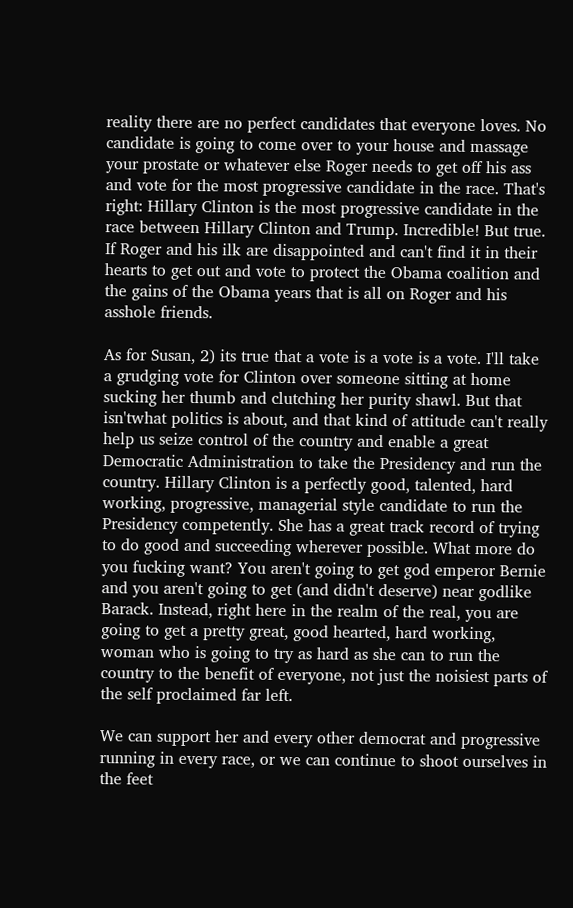reality there are no perfect candidates that everyone loves. No candidate is going to come over to your house and massage your prostate or whatever else Roger needs to get off his ass and vote for the most progressive candidate in the race. That's right: Hillary Clinton is the most progressive candidate in the race between Hillary Clinton and Trump. Incredible! But true. If Roger and his ilk are disappointed and can't find it in their hearts to get out and vote to protect the Obama coalition and the gains of the Obama years that is all on Roger and his asshole friends.

As for Susan, 2) its true that a vote is a vote is a vote. I'll take a grudging vote for Clinton over someone sitting at home sucking her thumb and clutching her purity shawl. But that isn'twhat politics is about, and that kind of attitude can't really help us seize control of the country and enable a great Democratic Administration to take the Presidency and run the country. Hillary Clinton is a perfectly good, talented, hard working, progressive, managerial style candidate to run the Presidency competently. She has a great track record of trying to do good and succeeding wherever possible. What more do you fucking want? You aren't going to get god emperor Bernie and you aren't going to get (and didn't deserve) near godlike Barack. Instead, right here in the realm of the real, you are going to get a pretty great, good hearted, hard working, woman who is going to try as hard as she can to run the country to the benefit of everyone, not just the noisiest parts of the self proclaimed far left.

We can support her and every other democrat and progressive running in every race, or we can continue to shoot ourselves in the feet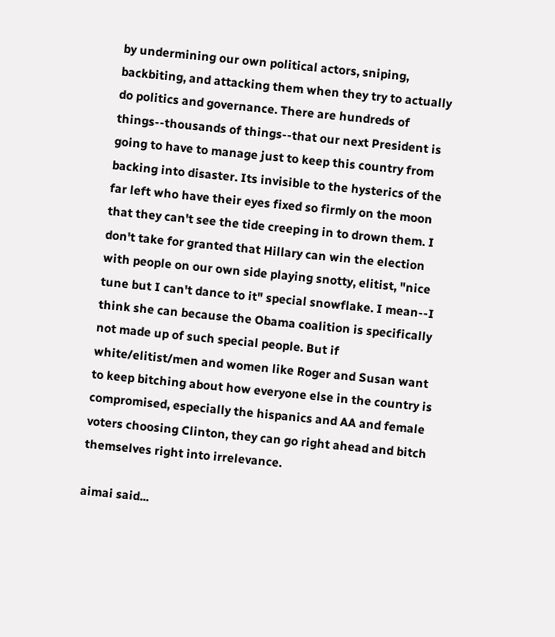by undermining our own political actors, sniping, backbiting, and attacking them when they try to actually do politics and governance. There are hundreds of things--thousands of things--that our next President is going to have to manage just to keep this country from backing into disaster. Its invisible to the hysterics of the far left who have their eyes fixed so firmly on the moon that they can't see the tide creeping in to drown them. I don't take for granted that Hillary can win the election with people on our own side playing snotty, elitist, "nice tune but I can't dance to it" special snowflake. I mean--I think she can because the Obama coalition is specifically not made up of such special people. But if white/elitist/men and women like Roger and Susan want to keep bitching about how everyone else in the country is compromised, especially the hispanics and AA and female voters choosing Clinton, they can go right ahead and bitch themselves right into irrelevance.

aimai said...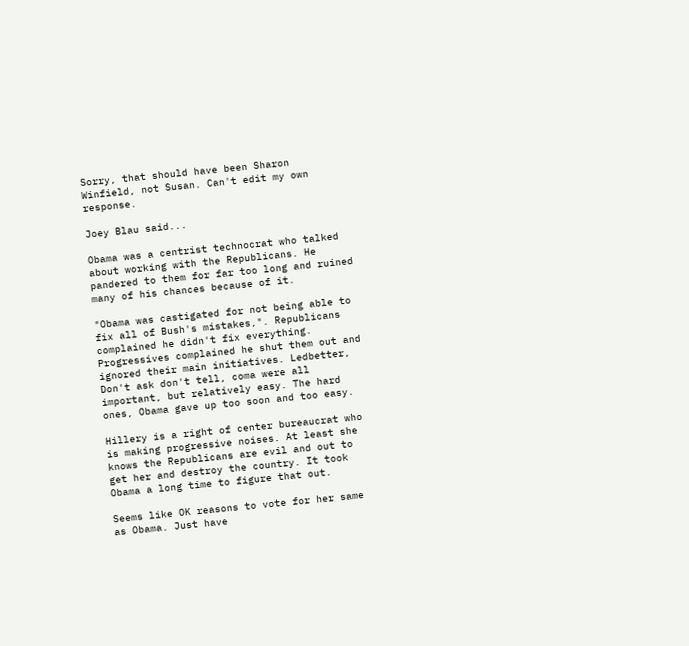Sorry, that should have been Sharon Winfield, not Susan. Can't edit my own response.

Joey Blau said...

Obama was a centrist technocrat who talked about working with the Republicans. He pandered to them for far too long and ruined many of his chances because of it.

"Obama was castigated for not being able to fix all of Bush's mistakes,". Republicans complained he didn't fix everything. Progressives complained he shut them out and ignored their main initiatives. Ledbetter, Don't ask don't tell, coma were all important, but relatively easy. The hard ones, Obama gave up too soon and too easy.

Hillery is a right of center bureaucrat who is making progressive noises. At least she knows the Republicans are evil and out to get her and destroy the country. It took Obama a long time to figure that out.

Seems like OK reasons to vote for her same as Obama. Just have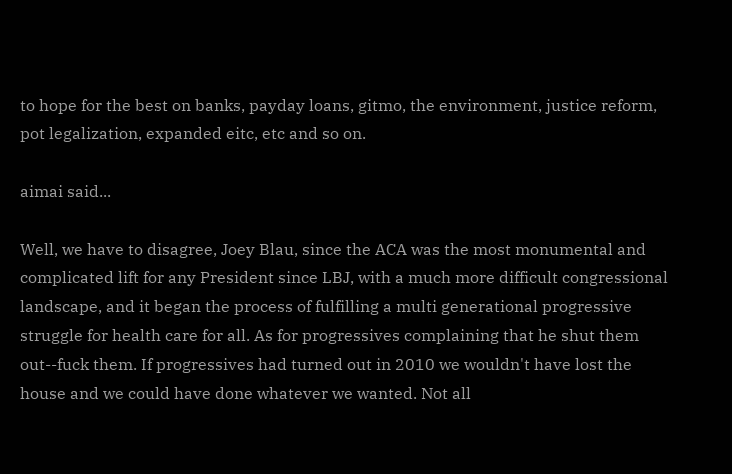to hope for the best on banks, payday loans, gitmo, the environment, justice reform, pot legalization, expanded eitc, etc and so on.

aimai said...

Well, we have to disagree, Joey Blau, since the ACA was the most monumental and complicated lift for any President since LBJ, with a much more difficult congressional landscape, and it began the process of fulfilling a multi generational progressive struggle for health care for all. As for progressives complaining that he shut them out--fuck them. If progressives had turned out in 2010 we wouldn't have lost the house and we could have done whatever we wanted. Not all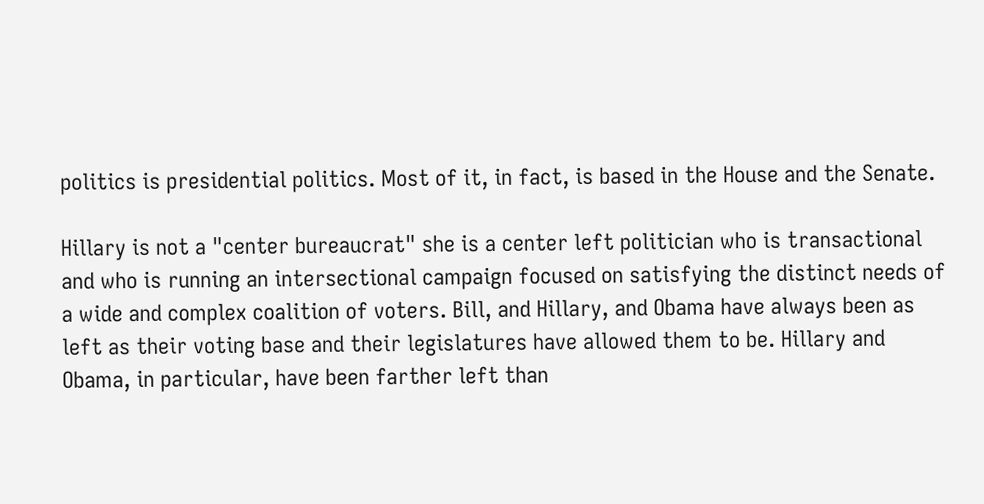politics is presidential politics. Most of it, in fact, is based in the House and the Senate.

Hillary is not a "center bureaucrat" she is a center left politician who is transactional and who is running an intersectional campaign focused on satisfying the distinct needs of a wide and complex coalition of voters. Bill, and Hillary, and Obama have always been as left as their voting base and their legislatures have allowed them to be. Hillary and Obama, in particular, have been farther left than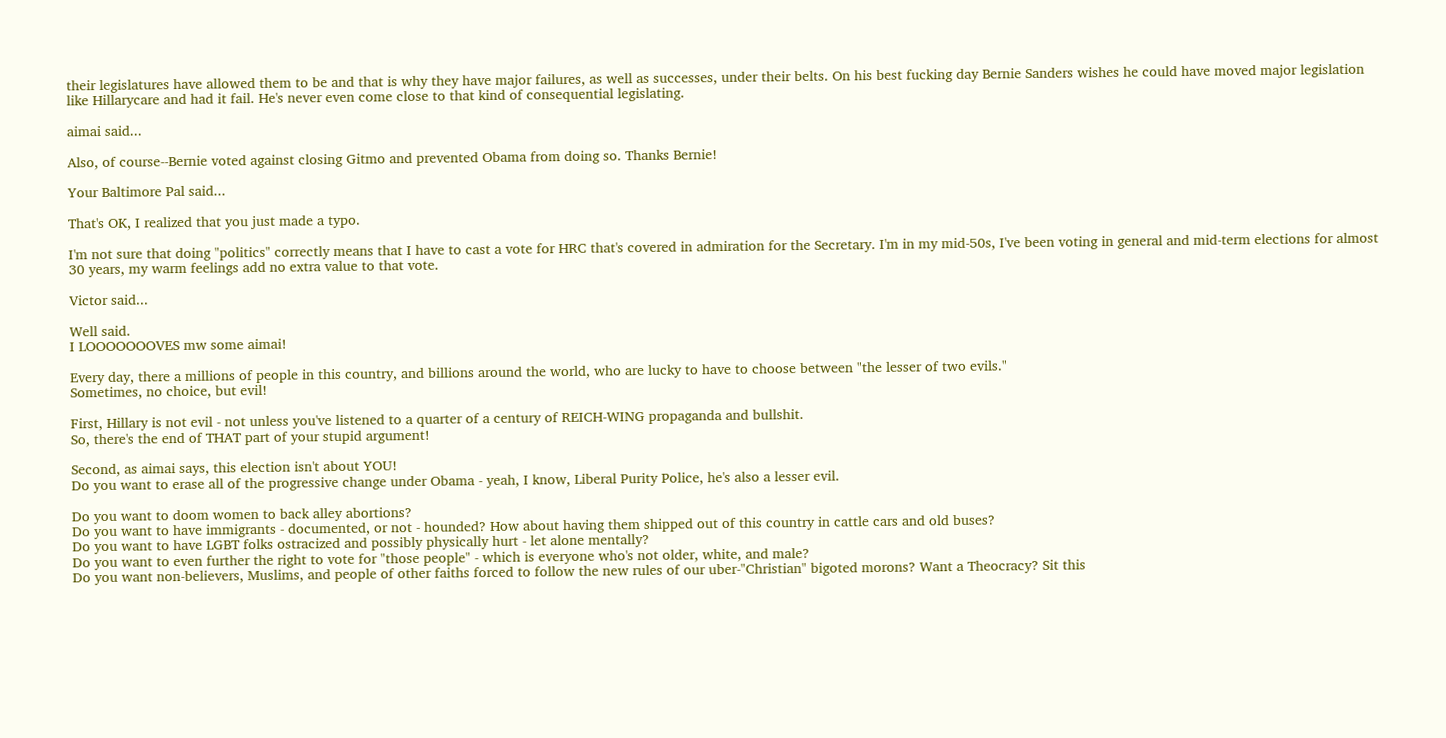their legislatures have allowed them to be and that is why they have major failures, as well as successes, under their belts. On his best fucking day Bernie Sanders wishes he could have moved major legislation like Hillarycare and had it fail. He's never even come close to that kind of consequential legislating.

aimai said...

Also, of course--Bernie voted against closing Gitmo and prevented Obama from doing so. Thanks Bernie!

Your Baltimore Pal said...

That's OK, I realized that you just made a typo.

I'm not sure that doing "politics" correctly means that I have to cast a vote for HRC that's covered in admiration for the Secretary. I'm in my mid-50s, I've been voting in general and mid-term elections for almost 30 years, my warm feelings add no extra value to that vote.

Victor said...

Well said.
I LOOOOOOOVES mw some aimai!

Every day, there a millions of people in this country, and billions around the world, who are lucky to have to choose between "the lesser of two evils."
Sometimes, no choice, but evil!

First, Hillary is not evil - not unless you've listened to a quarter of a century of REICH-WING propaganda and bullshit.
So, there's the end of THAT part of your stupid argument!

Second, as aimai says, this election isn't about YOU!
Do you want to erase all of the progressive change under Obama - yeah, I know, Liberal Purity Police, he's also a lesser evil.

Do you want to doom women to back alley abortions?
Do you want to have immigrants - documented, or not - hounded? How about having them shipped out of this country in cattle cars and old buses?
Do you want to have LGBT folks ostracized and possibly physically hurt - let alone mentally?
Do you want to even further the right to vote for "those people" - which is everyone who's not older, white, and male?
Do you want non-believers, Muslims, and people of other faiths forced to follow the new rules of our uber-"Christian" bigoted morons? Want a Theocracy? Sit this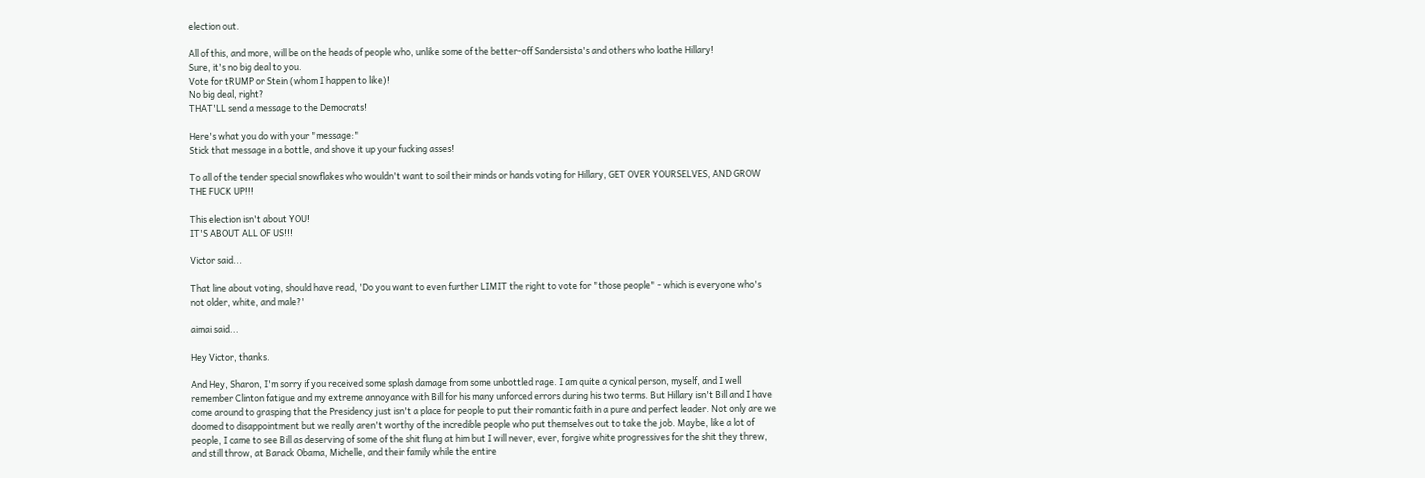election out.

All of this, and more, will be on the heads of people who, unlike some of the better-off Sandersista's and others who loathe Hillary!
Sure, it's no big deal to you.
Vote for tRUMP or Stein (whom I happen to like)!
No big deal, right?
THAT'LL send a message to the Democrats!

Here's what you do with your "message:"
Stick that message in a bottle, and shove it up your fucking asses!

To all of the tender special snowflakes who wouldn't want to soil their minds or hands voting for Hillary, GET OVER YOURSELVES, AND GROW THE FUCK UP!!!

This election isn't about YOU!
IT'S ABOUT ALL OF US!!!

Victor said...

That line about voting, should have read, 'Do you want to even further LIMIT the right to vote for "those people" - which is everyone who's not older, white, and male?'

aimai said...

Hey Victor, thanks.

And Hey, Sharon, I'm sorry if you received some splash damage from some unbottled rage. I am quite a cynical person, myself, and I well remember Clinton fatigue and my extreme annoyance with Bill for his many unforced errors during his two terms. But Hillary isn't Bill and I have come around to grasping that the Presidency just isn't a place for people to put their romantic faith in a pure and perfect leader. Not only are we doomed to disappointment but we really aren't worthy of the incredible people who put themselves out to take the job. Maybe, like a lot of people, I came to see Bill as deserving of some of the shit flung at him but I will never, ever, forgive white progressives for the shit they threw, and still throw, at Barack Obama, Michelle, and their family while the entire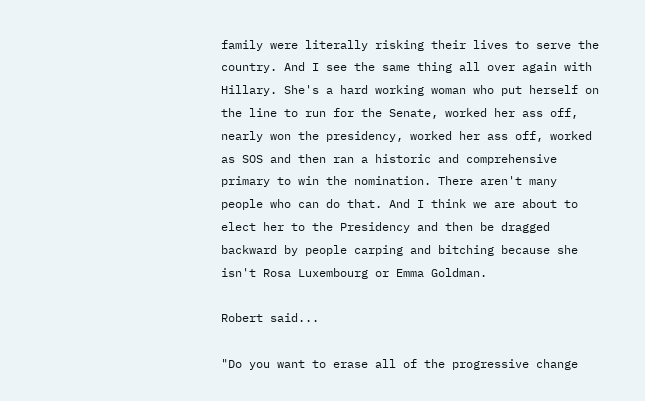family were literally risking their lives to serve the country. And I see the same thing all over again with Hillary. She's a hard working woman who put herself on the line to run for the Senate, worked her ass off, nearly won the presidency, worked her ass off, worked as SOS and then ran a historic and comprehensive primary to win the nomination. There aren't many people who can do that. And I think we are about to elect her to the Presidency and then be dragged backward by people carping and bitching because she isn't Rosa Luxembourg or Emma Goldman.

Robert said...

"Do you want to erase all of the progressive change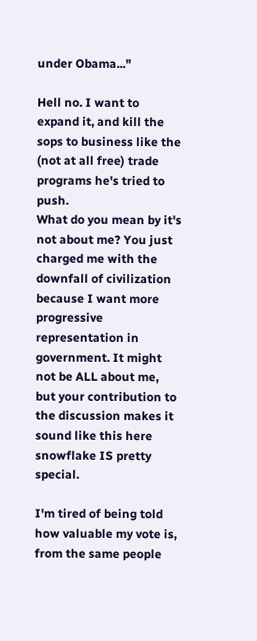under Obama..."

Hell no. I want to expand it, and kill the sops to business like the (not at all free) trade programs he's tried to push.
What do you mean by it's not about me? You just charged me with the downfall of civilization because I want more progressive representation in government. It might not be ALL about me, but your contribution to the discussion makes it sound like this here snowflake IS pretty special.

I'm tired of being told how valuable my vote is, from the same people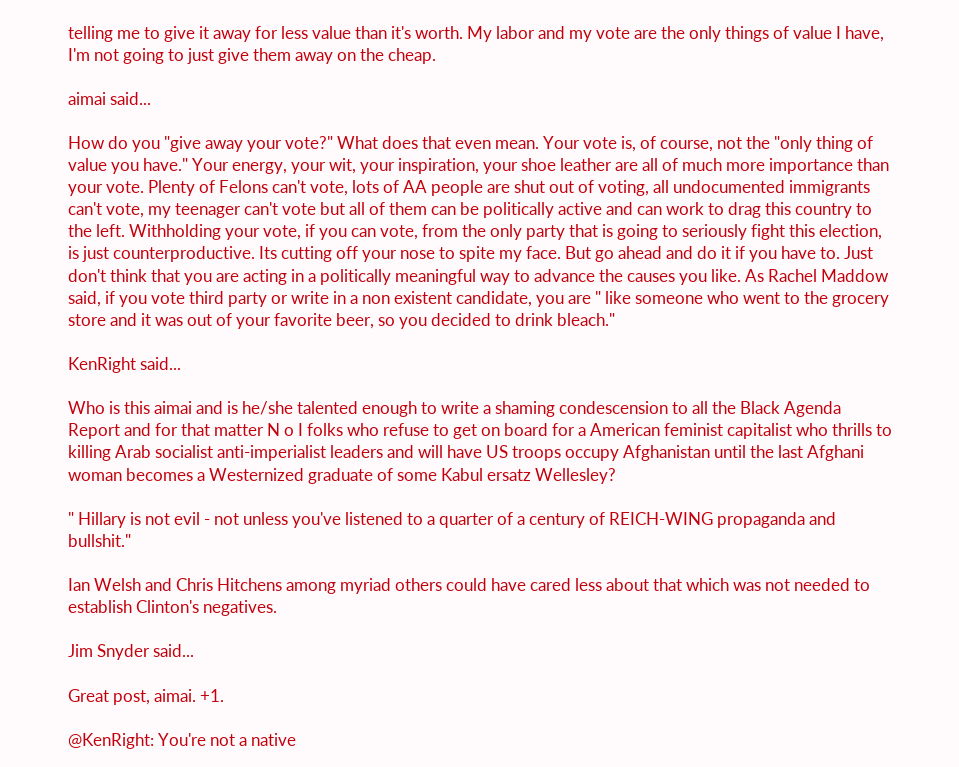telling me to give it away for less value than it's worth. My labor and my vote are the only things of value I have, I'm not going to just give them away on the cheap.

aimai said...

How do you "give away your vote?" What does that even mean. Your vote is, of course, not the "only thing of value you have." Your energy, your wit, your inspiration, your shoe leather are all of much more importance than your vote. Plenty of Felons can't vote, lots of AA people are shut out of voting, all undocumented immigrants can't vote, my teenager can't vote but all of them can be politically active and can work to drag this country to the left. Withholding your vote, if you can vote, from the only party that is going to seriously fight this election, is just counterproductive. Its cutting off your nose to spite my face. But go ahead and do it if you have to. Just don't think that you are acting in a politically meaningful way to advance the causes you like. As Rachel Maddow said, if you vote third party or write in a non existent candidate, you are " like someone who went to the grocery store and it was out of your favorite beer, so you decided to drink bleach."

KenRight said...

Who is this aimai and is he/she talented enough to write a shaming condescension to all the Black Agenda Report and for that matter N o I folks who refuse to get on board for a American feminist capitalist who thrills to killing Arab socialist anti-imperialist leaders and will have US troops occupy Afghanistan until the last Afghani woman becomes a Westernized graduate of some Kabul ersatz Wellesley?

" Hillary is not evil - not unless you've listened to a quarter of a century of REICH-WING propaganda and bullshit."

Ian Welsh and Chris Hitchens among myriad others could have cared less about that which was not needed to establish Clinton's negatives.

Jim Snyder said...

Great post, aimai. +1.

@KenRight: You're not a native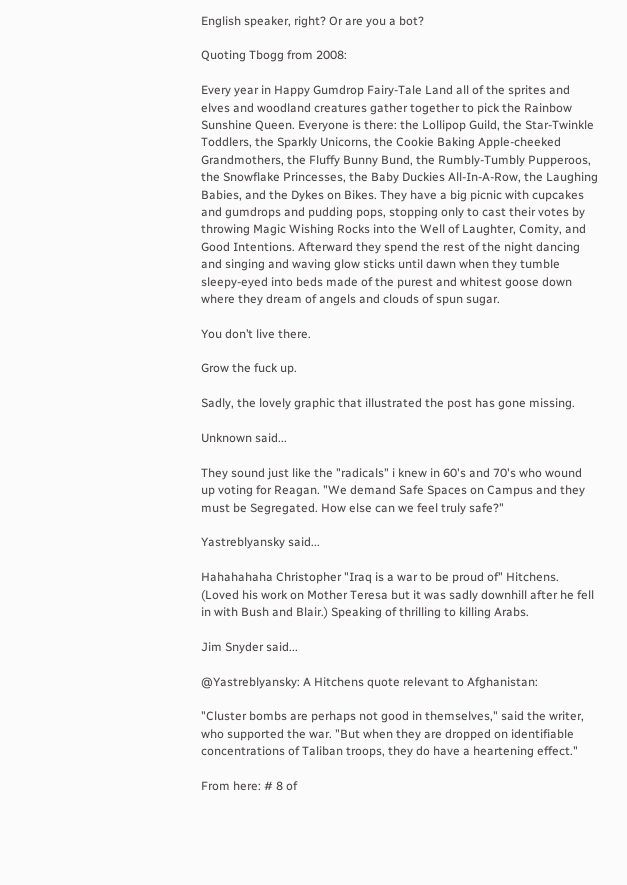English speaker, right? Or are you a bot?

Quoting Tbogg from 2008:

Every year in Happy Gumdrop Fairy-Tale Land all of the sprites and elves and woodland creatures gather together to pick the Rainbow Sunshine Queen. Everyone is there: the Lollipop Guild, the Star-Twinkle Toddlers, the Sparkly Unicorns, the Cookie Baking Apple-cheeked Grandmothers, the Fluffy Bunny Bund, the Rumbly-Tumbly Pupperoos, the Snowflake Princesses, the Baby Duckies All-In-A-Row, the Laughing Babies, and the Dykes on Bikes. They have a big picnic with cupcakes and gumdrops and pudding pops, stopping only to cast their votes by throwing Magic Wishing Rocks into the Well of Laughter, Comity, and Good Intentions. Afterward they spend the rest of the night dancing and singing and waving glow sticks until dawn when they tumble sleepy-eyed into beds made of the purest and whitest goose down where they dream of angels and clouds of spun sugar.

You don’t live there.

Grow the fuck up.

Sadly, the lovely graphic that illustrated the post has gone missing.

Unknown said...

They sound just like the "radicals" i knew in 60's and 70's who wound up voting for Reagan. "We demand Safe Spaces on Campus and they must be Segregated. How else can we feel truly safe?"

Yastreblyansky said...

Hahahahaha Christopher "Iraq is a war to be proud of" Hitchens. (Loved his work on Mother Teresa but it was sadly downhill after he fell in with Bush and Blair.) Speaking of thrilling to killing Arabs.

Jim Snyder said...

@Yastreblyansky: A Hitchens quote relevant to Afghanistan:

"Cluster bombs are perhaps not good in themselves," said the writer, who supported the war. "But when they are dropped on identifiable concentrations of Taliban troops, they do have a heartening effect."

From here: # 8 of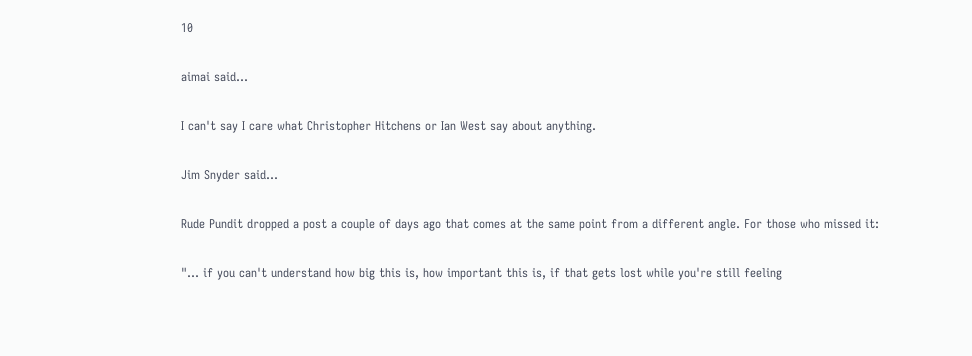10

aimai said...

I can't say I care what Christopher Hitchens or Ian West say about anything.

Jim Snyder said...

Rude Pundit dropped a post a couple of days ago that comes at the same point from a different angle. For those who missed it:

"... if you can't understand how big this is, how important this is, if that gets lost while you're still feeling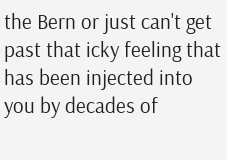the Bern or just can't get past that icky feeling that has been injected into you by decades of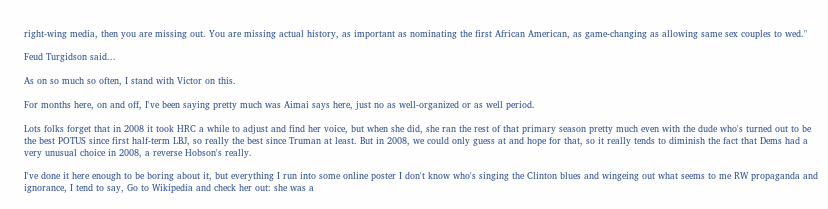right-wing media, then you are missing out. You are missing actual history, as important as nominating the first African American, as game-changing as allowing same sex couples to wed."

Feud Turgidson said...

As on so much so often, I stand with Victor on this.

For months here, on and off, I've been saying pretty much was Aimai says here, just no as well-organized or as well period.

Lots folks forget that in 2008 it took HRC a while to adjust and find her voice, but when she did, she ran the rest of that primary season pretty much even with the dude who's turned out to be the best POTUS since first half-term LBJ, so really the best since Truman at least. But in 2008, we could only guess at and hope for that, so it really tends to diminish the fact that Dems had a very unusual choice in 2008, a reverse Hobson's really.

I've done it here enough to be boring about it, but everything I run into some online poster I don't know who's singing the Clinton blues and wingeing out what seems to me RW propaganda and ignorance, I tend to say, Go to Wikipedia and check her out: she was a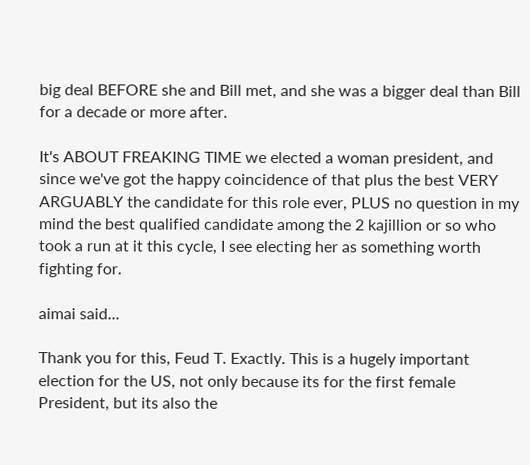big deal BEFORE she and Bill met, and she was a bigger deal than Bill for a decade or more after.

It's ABOUT FREAKING TIME we elected a woman president, and since we've got the happy coincidence of that plus the best VERY ARGUABLY the candidate for this role ever, PLUS no question in my mind the best qualified candidate among the 2 kajillion or so who took a run at it this cycle, I see electing her as something worth fighting for.

aimai said...

Thank you for this, Feud T. Exactly. This is a hugely important election for the US, not only because its for the first female President, but its also the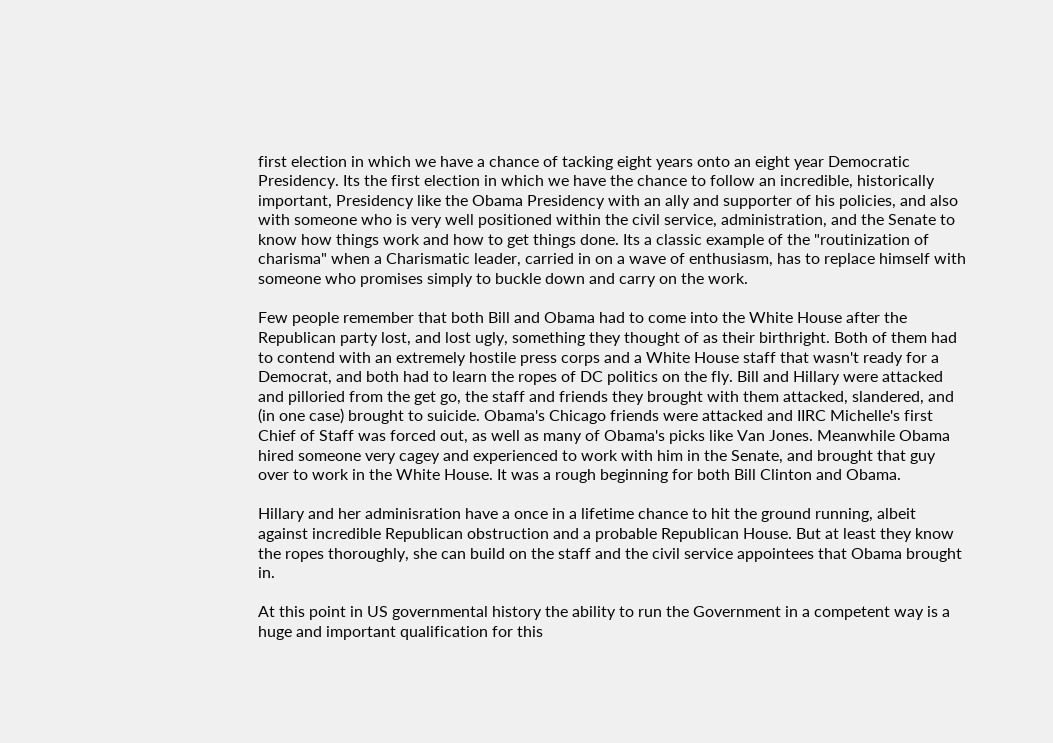first election in which we have a chance of tacking eight years onto an eight year Democratic Presidency. Its the first election in which we have the chance to follow an incredible, historically important, Presidency like the Obama Presidency with an ally and supporter of his policies, and also with someone who is very well positioned within the civil service, administration, and the Senate to know how things work and how to get things done. Its a classic example of the "routinization of charisma" when a Charismatic leader, carried in on a wave of enthusiasm, has to replace himself with someone who promises simply to buckle down and carry on the work.

Few people remember that both Bill and Obama had to come into the White House after the Republican party lost, and lost ugly, something they thought of as their birthright. Both of them had to contend with an extremely hostile press corps and a White House staff that wasn't ready for a Democrat, and both had to learn the ropes of DC politics on the fly. Bill and Hillary were attacked and pilloried from the get go, the staff and friends they brought with them attacked, slandered, and (in one case) brought to suicide. Obama's Chicago friends were attacked and IIRC Michelle's first Chief of Staff was forced out, as well as many of Obama's picks like Van Jones. Meanwhile Obama hired someone very cagey and experienced to work with him in the Senate, and brought that guy over to work in the White House. It was a rough beginning for both Bill Clinton and Obama.

Hillary and her adminisration have a once in a lifetime chance to hit the ground running, albeit against incredible Republican obstruction and a probable Republican House. But at least they know the ropes thoroughly, she can build on the staff and the civil service appointees that Obama brought in.

At this point in US governmental history the ability to run the Government in a competent way is a huge and important qualification for this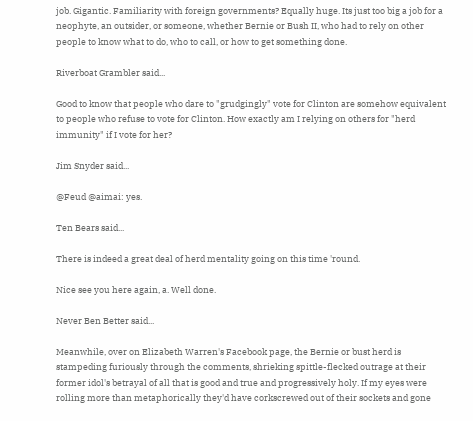job. Gigantic. Familiarity with foreign governments? Equally huge. Its just too big a job for a neophyte, an outsider, or someone, whether Bernie or Bush II, who had to rely on other people to know what to do, who to call, or how to get something done.

Riverboat Grambler said...

Good to know that people who dare to "grudgingly" vote for Clinton are somehow equivalent to people who refuse to vote for Clinton. How exactly am I relying on others for "herd immunity" if I vote for her?

Jim Snyder said...

@Feud @aimai: yes.

Ten Bears said...

There is indeed a great deal of herd mentality going on this time 'round.

Nice see you here again, a. Well done.

Never Ben Better said...

Meanwhile, over on Elizabeth Warren's Facebook page, the Bernie or bust herd is stampeding furiously through the comments, shrieking spittle-flecked outrage at their former idol's betrayal of all that is good and true and progressively holy. If my eyes were rolling more than metaphorically they'd have corkscrewed out of their sockets and gone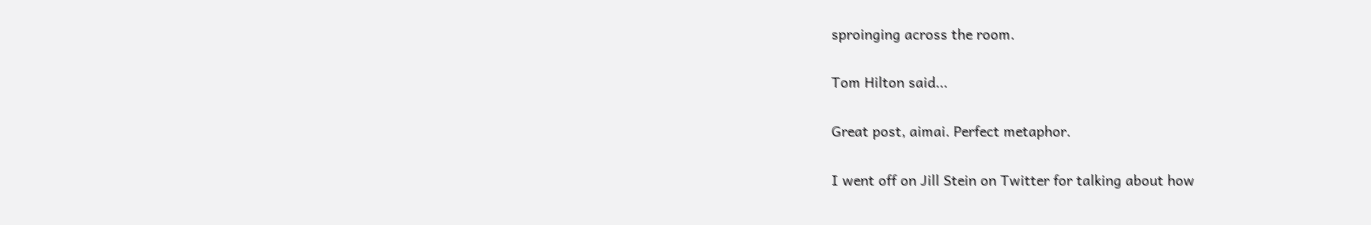sproinging across the room.

Tom Hilton said...

Great post, aimai. Perfect metaphor.

I went off on Jill Stein on Twitter for talking about how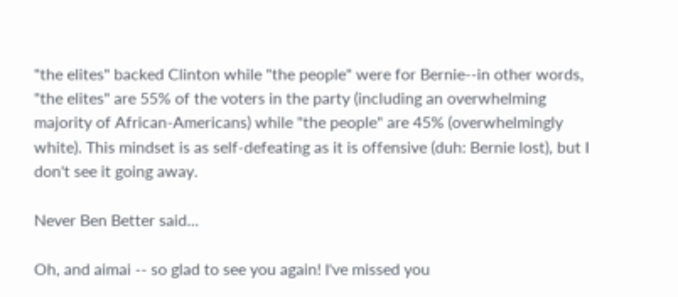"the elites" backed Clinton while "the people" were for Bernie--in other words, "the elites" are 55% of the voters in the party (including an overwhelming majority of African-Americans) while "the people" are 45% (overwhelmingly white). This mindset is as self-defeating as it is offensive (duh: Bernie lost), but I don't see it going away.

Never Ben Better said...

Oh, and aimai -- so glad to see you again! I've missed you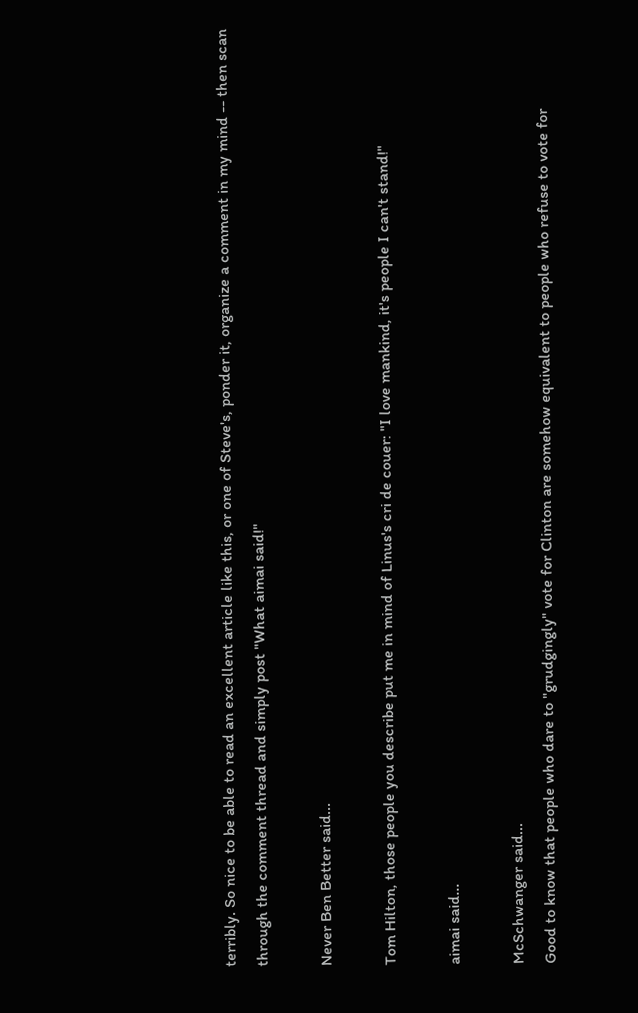terribly. So nice to be able to read an excellent article like this, or one of Steve's, ponder it, organize a comment in my mind -- then scan through the comment thread and simply post "What aimai said!"

Never Ben Better said...

Tom Hilton, those people you describe put me in mind of Linus's cri de couer: "I love mankind, it's people I can't stand!"

aimai said...

McSchwanger said...
Good to know that people who dare to "grudgingly" vote for Clinton are somehow equivalent to people who refuse to vote for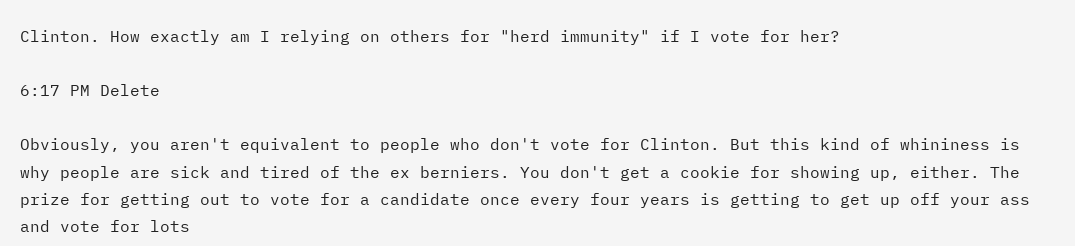Clinton. How exactly am I relying on others for "herd immunity" if I vote for her?

6:17 PM Delete

Obviously, you aren't equivalent to people who don't vote for Clinton. But this kind of whininess is why people are sick and tired of the ex berniers. You don't get a cookie for showing up, either. The prize for getting out to vote for a candidate once every four years is getting to get up off your ass and vote for lots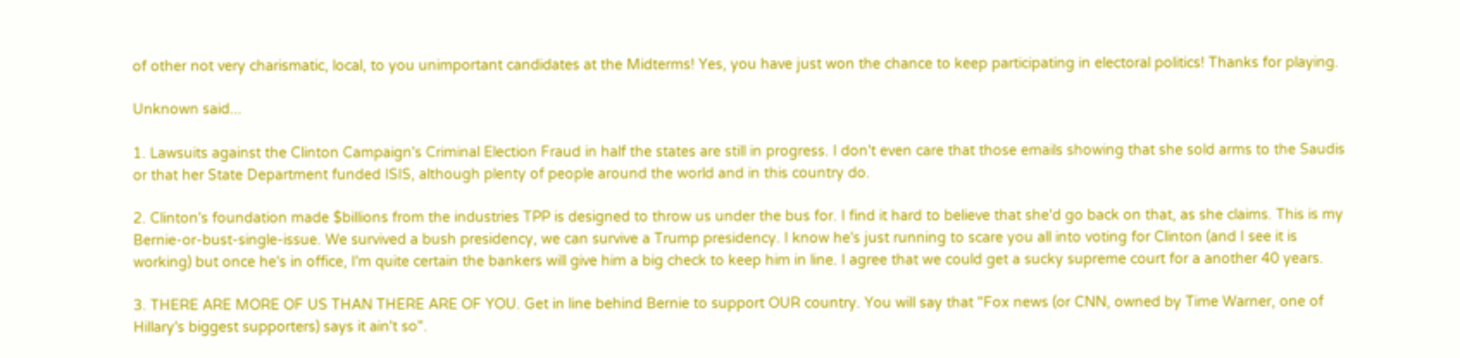of other not very charismatic, local, to you unimportant candidates at the Midterms! Yes, you have just won the chance to keep participating in electoral politics! Thanks for playing.

Unknown said...

1. Lawsuits against the Clinton Campaign's Criminal Election Fraud in half the states are still in progress. I don't even care that those emails showing that she sold arms to the Saudis or that her State Department funded ISIS, although plenty of people around the world and in this country do.

2. Clinton's foundation made $billions from the industries TPP is designed to throw us under the bus for. I find it hard to believe that she'd go back on that, as she claims. This is my Bernie-or-bust-single-issue. We survived a bush presidency, we can survive a Trump presidency. I know he's just running to scare you all into voting for Clinton (and I see it is working) but once he's in office, I'm quite certain the bankers will give him a big check to keep him in line. I agree that we could get a sucky supreme court for a another 40 years.

3. THERE ARE MORE OF US THAN THERE ARE OF YOU. Get in line behind Bernie to support OUR country. You will say that "Fox news (or CNN, owned by Time Warner, one of Hillary's biggest supporters) says it ain't so".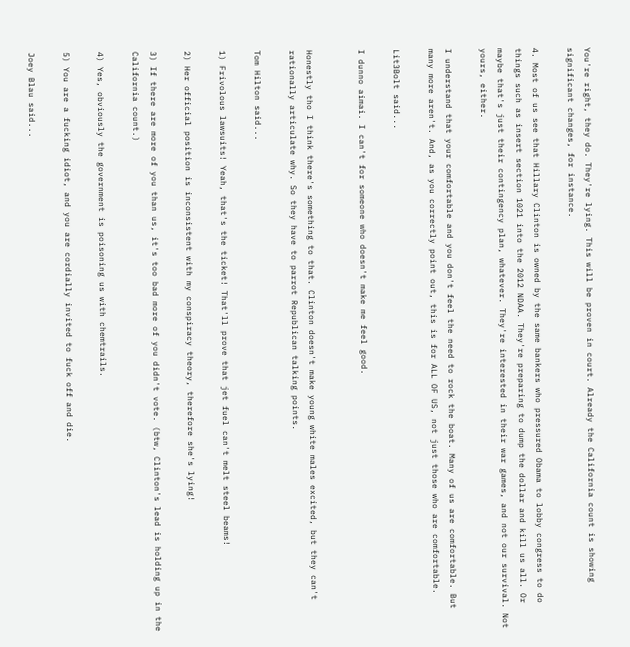You're right, they do. They're lying. This will be proven in court. Already the California count is showing significant changes, for instance.

4. Most of us see that Hillary Clinton is owned by the same bankers who pressured Obama to lobby congress to do things such as insert section 1021 into the 2012 NDAA. They're preparing to dump the dollar and kill us all. Or maybe that's just their contingency plan, whatever. They're interested in their war games, and not our survival. Not yours, either.

I understand that your comfortable and you don't feel the need to rock the boat. Many of us are comfortable. But many more aren't. And, as you correctly point out, this is for ALL OF US, not just those who are comfortable.

Lit3Bolt said...

I dunno aimai. I can't for someone who doesn't make me feel good.


Honestly tho I think there's something to that. Clinton doesn't make young white males excited, but they can't rationally articulate why. So they have to parrot Republican talking points.

Tom Hilton said...

1) Frivolous lawsuits! Yeah, that's the ticket! That'll prove that jet fuel can't melt steel beams!

2) Her official position is inconsistent with my conspiracy theory, therefore she's lying!

3) If there are more of you than us, it's too bad more of you didn't vote. (btw, Clinton's lead is holding up in the California count.)

4) Yes, obviously the government is poisoning us with chemtrails.

5) You are a fucking idiot, and you are cordially invited to fuck off and die.

Joey Blau said...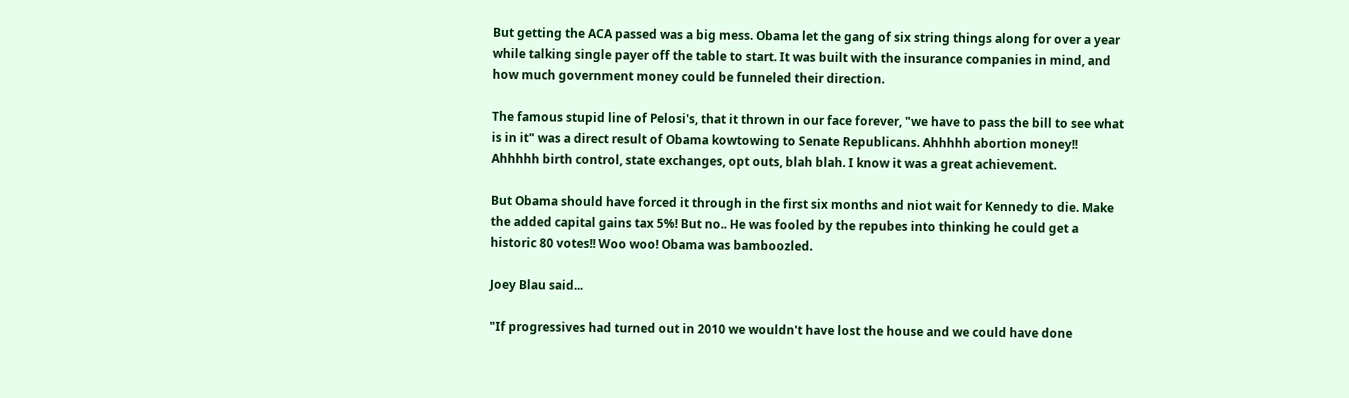But getting the ACA passed was a big mess. Obama let the gang of six string things along for over a year while talking single payer off the table to start. It was built with the insurance companies in mind, and how much government money could be funneled their direction.

The famous stupid line of Pelosi's, that it thrown in our face forever, "we have to pass the bill to see what is in it" was a direct result of Obama kowtowing to Senate Republicans. Ahhhhh abortion money!! Ahhhhh birth control, state exchanges, opt outs, blah blah. I know it was a great achievement.

But Obama should have forced it through in the first six months and niot wait for Kennedy to die. Make the added capital gains tax 5%! But no.. He was fooled by the repubes into thinking he could get a historic 80 votes!! Woo woo! Obama was bamboozled.

Joey Blau said...

"If progressives had turned out in 2010 we wouldn't have lost the house and we could have done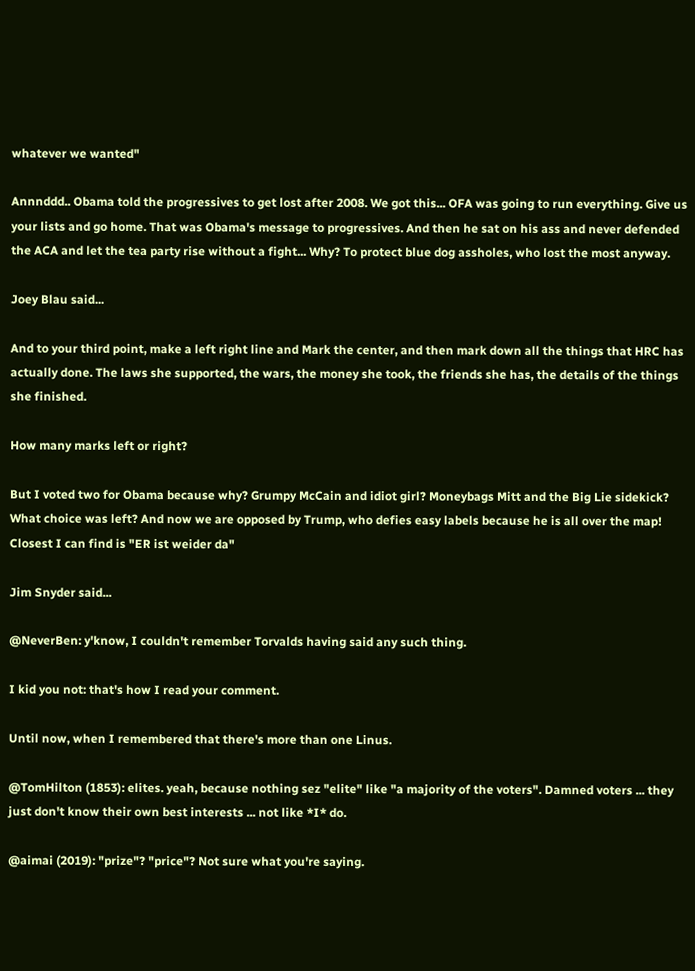whatever we wanted"

Annnddd.. Obama told the progressives to get lost after 2008. We got this... OFA was going to run everything. Give us your lists and go home. That was Obama's message to progressives. And then he sat on his ass and never defended the ACA and let the tea party rise without a fight... Why? To protect blue dog assholes, who lost the most anyway.

Joey Blau said...

And to your third point, make a left right line and Mark the center, and then mark down all the things that HRC has actually done. The laws she supported, the wars, the money she took, the friends she has, the details of the things she finished.

How many marks left or right?

But I voted two for Obama because why? Grumpy McCain and idiot girl? Moneybags Mitt and the Big Lie sidekick? What choice was left? And now we are opposed by Trump, who defies easy labels because he is all over the map! Closest I can find is "ER ist weider da"

Jim Snyder said...

@NeverBen: y'know, I couldn't remember Torvalds having said any such thing.

I kid you not: that's how I read your comment.

Until now, when I remembered that there's more than one Linus.

@TomHilton (1853): elites. yeah, because nothing sez "elite" like "a majority of the voters". Damned voters ... they just don't know their own best interests ... not like *I* do.

@aimai (2019): "prize"? "price"? Not sure what you're saying.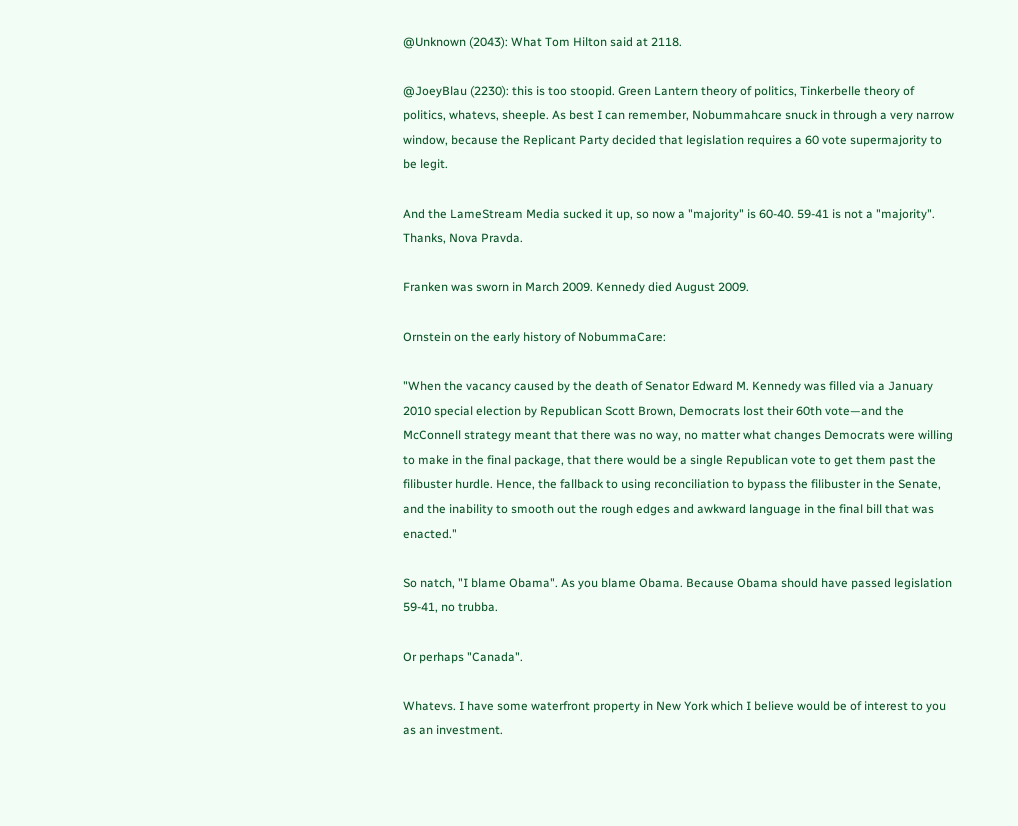@Unknown (2043): What Tom Hilton said at 2118.

@JoeyBlau (2230): this is too stoopid. Green Lantern theory of politics, Tinkerbelle theory of politics, whatevs, sheeple. As best I can remember, Nobummahcare snuck in through a very narrow window, because the Replicant Party decided that legislation requires a 60 vote supermajority to be legit.

And the LameStream Media sucked it up, so now a "majority" is 60-40. 59-41 is not a "majority". Thanks, Nova Pravda.

Franken was sworn in March 2009. Kennedy died August 2009.

Ornstein on the early history of NobummaCare:

"When the vacancy caused by the death of Senator Edward M. Kennedy was filled via a January 2010 special election by Republican Scott Brown, Democrats lost their 60th vote—and the McConnell strategy meant that there was no way, no matter what changes Democrats were willing to make in the final package, that there would be a single Republican vote to get them past the filibuster hurdle. Hence, the fallback to using reconciliation to bypass the filibuster in the Senate, and the inability to smooth out the rough edges and awkward language in the final bill that was enacted."

So natch, "I blame Obama". As you blame Obama. Because Obama should have passed legislation 59-41, no trubba.

Or perhaps "Canada".

Whatevs. I have some waterfront property in New York which I believe would be of interest to you as an investment.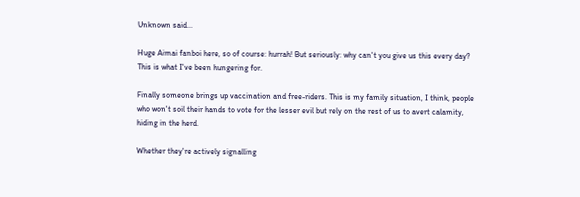Unknown said...

Huge Aimai fanboi here, so of course: hurrah! But seriously: why can't you give us this every day? This is what I've been hungering for.

Finally someone brings up vaccination and free-riders. This is my family situation, I think, people who won't soil their hands to vote for the lesser evil but rely on the rest of us to avert calamity, hiding in the herd.

Whether they're actively signalling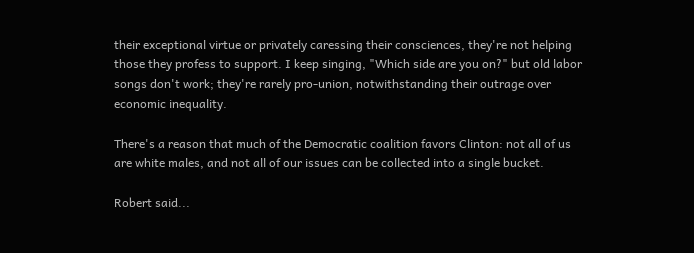their exceptional virtue or privately caressing their consciences, they're not helping those they profess to support. I keep singing, "Which side are you on?" but old labor songs don't work; they're rarely pro-union, notwithstanding their outrage over economic inequality.

There's a reason that much of the Democratic coalition favors Clinton: not all of us are white males, and not all of our issues can be collected into a single bucket.

Robert said...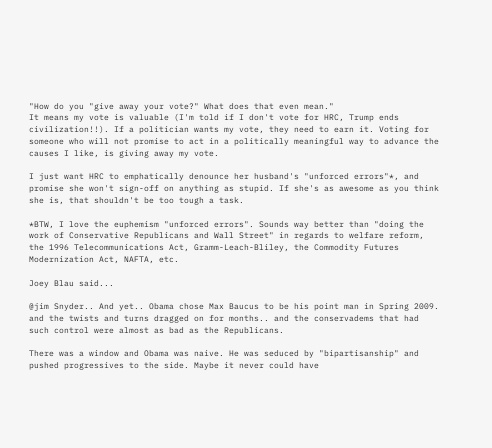"How do you "give away your vote?" What does that even mean."
It means my vote is valuable (I'm told if I don't vote for HRC, Trump ends civilization!!). If a politician wants my vote, they need to earn it. Voting for someone who will not promise to act in a politically meaningful way to advance the causes I like, is giving away my vote.

I just want HRC to emphatically denounce her husband's "unforced errors"*, and promise she won't sign-off on anything as stupid. If she's as awesome as you think she is, that shouldn't be too tough a task.

*BTW, I love the euphemism "unforced errors". Sounds way better than "doing the work of Conservative Republicans and Wall Street" in regards to welfare reform, the 1996 Telecommunications Act, Gramm-Leach-Bliley, the Commodity Futures Modernization Act, NAFTA, etc.

Joey Blau said...

@jim Snyder.. And yet.. Obama chose Max Baucus to be his point man in Spring 2009. and the twists and turns dragged on for months.. and the conservadems that had such control were almost as bad as the Republicans.

There was a window and Obama was naive. He was seduced by "bipartisanship" and pushed progressives to the side. Maybe it never could have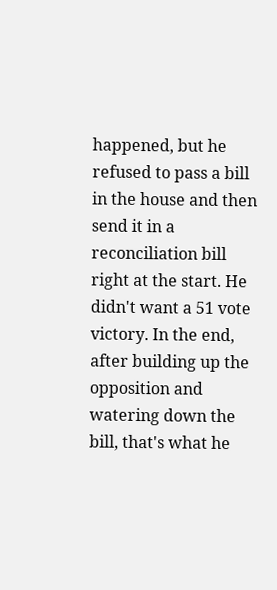happened, but he refused to pass a bill in the house and then send it in a reconciliation bill right at the start. He didn't want a 51 vote victory. In the end, after building up the opposition and watering down the bill, that's what he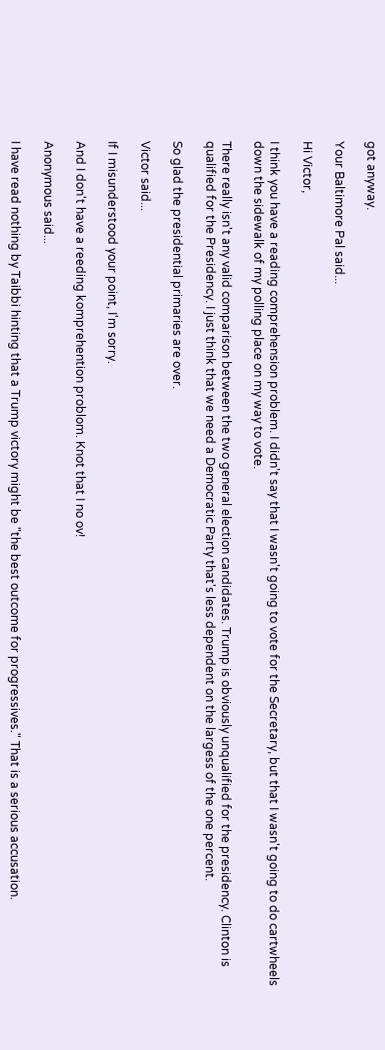got anyway.

Your Baltimore Pal said...

Hi Victor,

I think you have a reading comprehension problem. I didn't say that I wasn't going to vote for the Secretary, but that I wasn't going to do cartwheels down the sidewalk of my polling place on my way to vote.

There really isn't any valid comparison between the two general election candidates. Trump is obviously unqualified for the presidency. Clinton is qualified for the Presidency. I just think that we need a Democratic Party that's less dependent on the largess of the one percent.

So glad the presidential primaries are over.

Victor said...

If I misunderstood your point, I'm sorry.

And I don't have a reeding komprehention problom. Knot that I no ov!

Anonymous said...

I have read nothing by Taibbi hinting that a Trump victory might be "the best outcome for progressives." That is a serious accusation.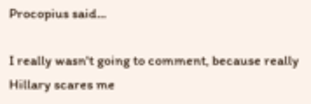Procopius said...

I really wasn't going to comment, because really Hillary scares me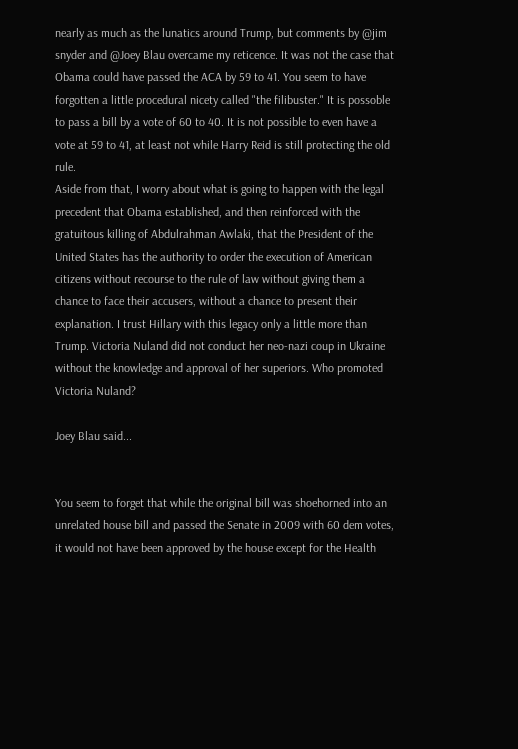nearly as much as the lunatics around Trump, but comments by @jim snyder and @Joey Blau overcame my reticence. It was not the case that Obama could have passed the ACA by 59 to 41. You seem to have forgotten a little procedural nicety called "the filibuster." It is possoble to pass a bill by a vote of 60 to 40. It is not possible to even have a vote at 59 to 41, at least not while Harry Reid is still protecting the old rule.
Aside from that, I worry about what is going to happen with the legal precedent that Obama established, and then reinforced with the gratuitous killing of Abdulrahman Awlaki, that the President of the United States has the authority to order the execution of American citizens without recourse to the rule of law without giving them a chance to face their accusers, without a chance to present their explanation. I trust Hillary with this legacy only a little more than Trump. Victoria Nuland did not conduct her neo-nazi coup in Ukraine without the knowledge and approval of her superiors. Who promoted Victoria Nuland?

Joey Blau said...


You seem to forget that while the original bill was shoehorned into an unrelated house bill and passed the Senate in 2009 with 60 dem votes, it would not have been approved by the house except for the Health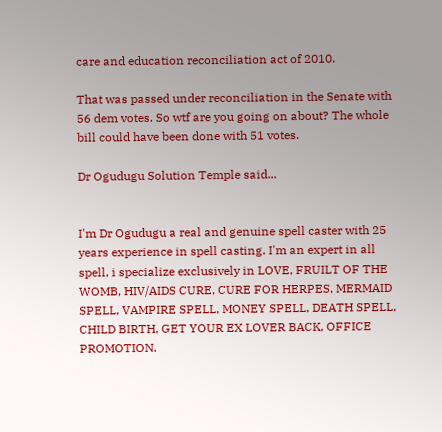care and education reconciliation act of 2010.

That was passed under reconciliation in the Senate with 56 dem votes. So wtf are you going on about? The whole bill could have been done with 51 votes.

Dr Ogudugu Solution Temple said...


I'm Dr Ogudugu a real and genuine spell caster with 25 years experience in spell casting. I'm an expert in all spell, i specialize exclusively in LOVE, FRUILT OF THE WOMB, HIV/AIDS CURE, CURE FOR HERPES, MERMAID SPELL, VAMPIRE SPELL, MONEY SPELL, DEATH SPELL, CHILD BIRTH, GET YOUR EX LOVER BACK, OFFICE PROMOTION.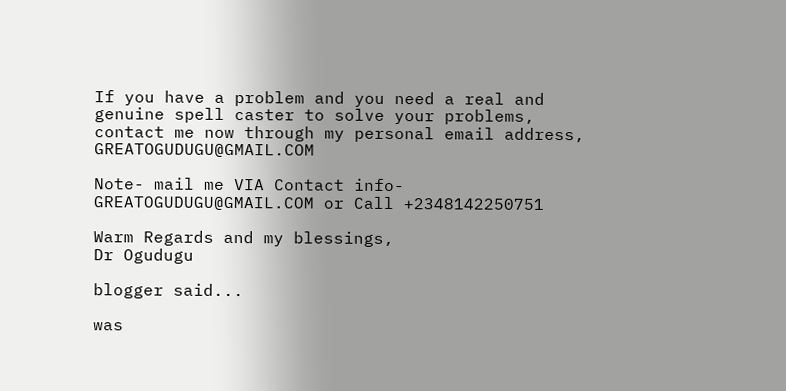If you have a problem and you need a real and genuine spell caster to solve your problems, contact me now through my personal email address, GREATOGUDUGU@GMAIL.COM

Note- mail me VIA Contact info- GREATOGUDUGU@GMAIL.COM or Call +2348142250751

Warm Regards and my blessings,
Dr Ogudugu

blogger said...

was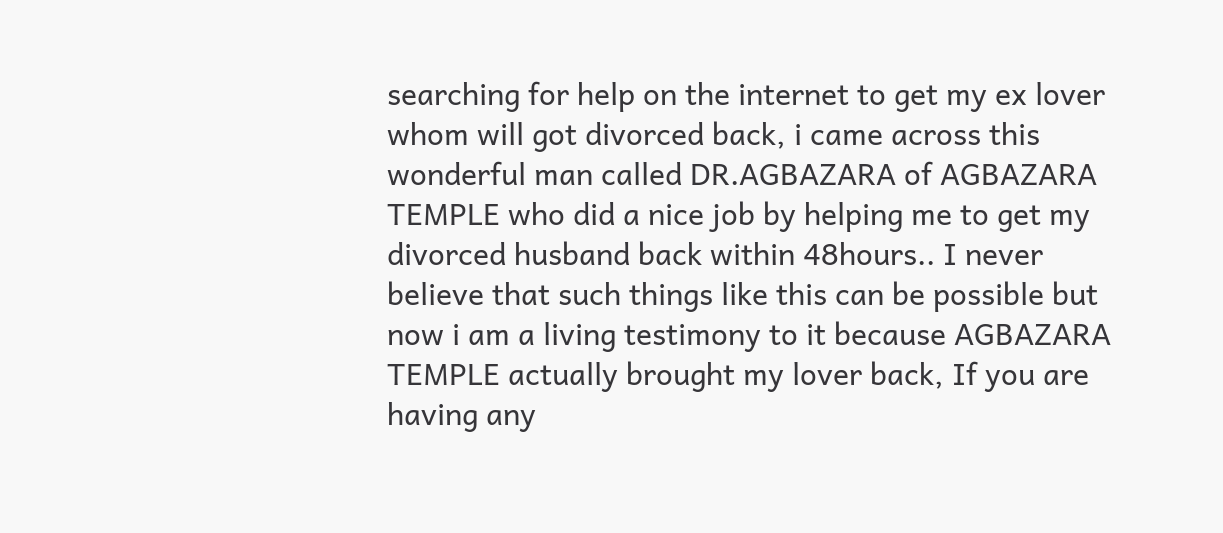searching for help on the internet to get my ex lover whom will got divorced back, i came across this wonderful man called DR.AGBAZARA of AGBAZARA TEMPLE who did a nice job by helping me to get my divorced husband back within 48hours.. I never believe that such things like this can be possible but now i am a living testimony to it because AGBAZARA TEMPLE actually brought my lover back, If you are having any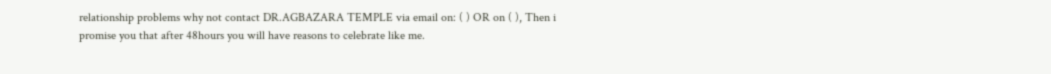relationship problems why not contact DR.AGBAZARA TEMPLE via email on: ( ) OR on ( ), Then i promise you that after 48hours you will have reasons to celebrate like me.